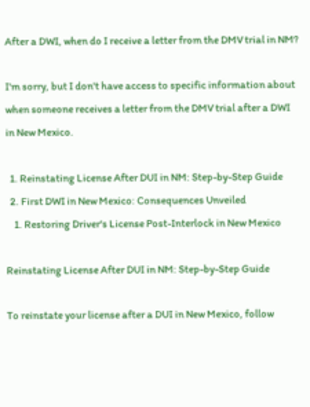After a DWI, when do I receive a letter from the DMV trial in NM?

I'm sorry, but I don't have access to specific information about when someone receives a letter from the DMV trial after a DWI in New Mexico.

  1. Reinstating License After DUI in NM: Step-by-Step Guide
  2. First DWI in New Mexico: Consequences Unveiled
    1. Restoring Driver's License Post-Interlock in New Mexico

Reinstating License After DUI in NM: Step-by-Step Guide

To reinstate your license after a DUI in New Mexico, follow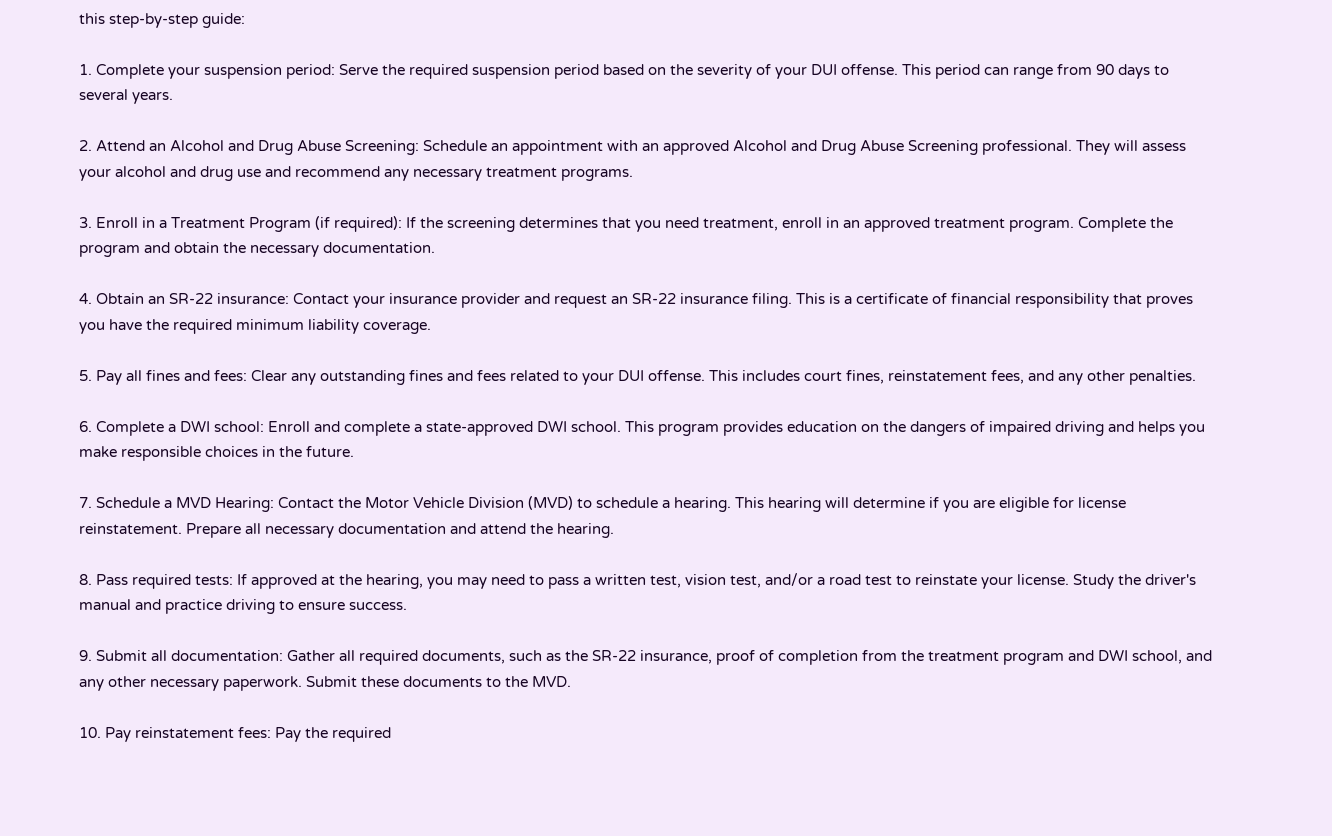this step-by-step guide:

1. Complete your suspension period: Serve the required suspension period based on the severity of your DUI offense. This period can range from 90 days to several years.

2. Attend an Alcohol and Drug Abuse Screening: Schedule an appointment with an approved Alcohol and Drug Abuse Screening professional. They will assess your alcohol and drug use and recommend any necessary treatment programs.

3. Enroll in a Treatment Program (if required): If the screening determines that you need treatment, enroll in an approved treatment program. Complete the program and obtain the necessary documentation.

4. Obtain an SR-22 insurance: Contact your insurance provider and request an SR-22 insurance filing. This is a certificate of financial responsibility that proves you have the required minimum liability coverage.

5. Pay all fines and fees: Clear any outstanding fines and fees related to your DUI offense. This includes court fines, reinstatement fees, and any other penalties.

6. Complete a DWI school: Enroll and complete a state-approved DWI school. This program provides education on the dangers of impaired driving and helps you make responsible choices in the future.

7. Schedule a MVD Hearing: Contact the Motor Vehicle Division (MVD) to schedule a hearing. This hearing will determine if you are eligible for license reinstatement. Prepare all necessary documentation and attend the hearing.

8. Pass required tests: If approved at the hearing, you may need to pass a written test, vision test, and/or a road test to reinstate your license. Study the driver's manual and practice driving to ensure success.

9. Submit all documentation: Gather all required documents, such as the SR-22 insurance, proof of completion from the treatment program and DWI school, and any other necessary paperwork. Submit these documents to the MVD.

10. Pay reinstatement fees: Pay the required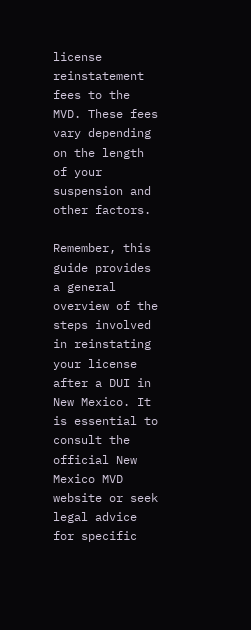license reinstatement fees to the MVD. These fees vary depending on the length of your suspension and other factors.

Remember, this guide provides a general overview of the steps involved in reinstating your license after a DUI in New Mexico. It is essential to consult the official New Mexico MVD website or seek legal advice for specific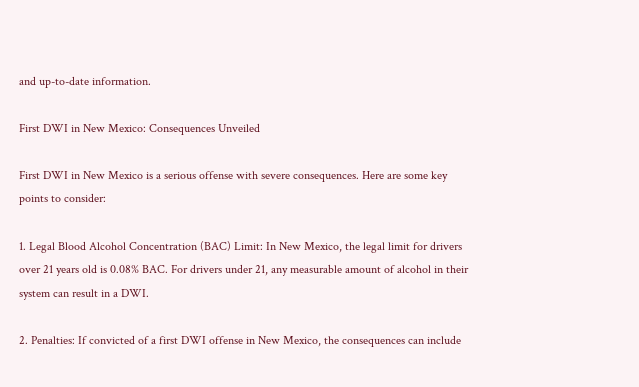and up-to-date information.

First DWI in New Mexico: Consequences Unveiled

First DWI in New Mexico is a serious offense with severe consequences. Here are some key points to consider:

1. Legal Blood Alcohol Concentration (BAC) Limit: In New Mexico, the legal limit for drivers over 21 years old is 0.08% BAC. For drivers under 21, any measurable amount of alcohol in their system can result in a DWI.

2. Penalties: If convicted of a first DWI offense in New Mexico, the consequences can include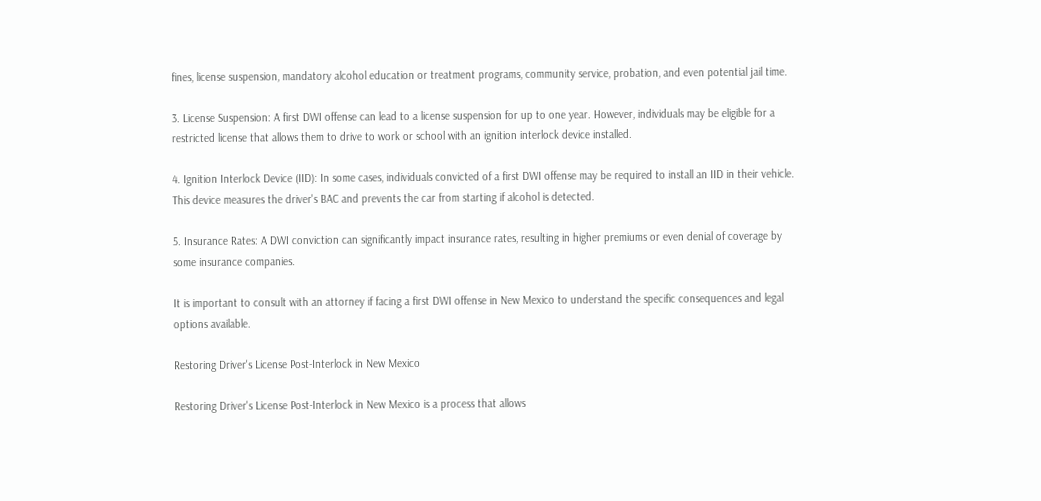fines, license suspension, mandatory alcohol education or treatment programs, community service, probation, and even potential jail time.

3. License Suspension: A first DWI offense can lead to a license suspension for up to one year. However, individuals may be eligible for a restricted license that allows them to drive to work or school with an ignition interlock device installed.

4. Ignition Interlock Device (IID): In some cases, individuals convicted of a first DWI offense may be required to install an IID in their vehicle. This device measures the driver's BAC and prevents the car from starting if alcohol is detected.

5. Insurance Rates: A DWI conviction can significantly impact insurance rates, resulting in higher premiums or even denial of coverage by some insurance companies.

It is important to consult with an attorney if facing a first DWI offense in New Mexico to understand the specific consequences and legal options available.

Restoring Driver's License Post-Interlock in New Mexico

Restoring Driver's License Post-Interlock in New Mexico is a process that allows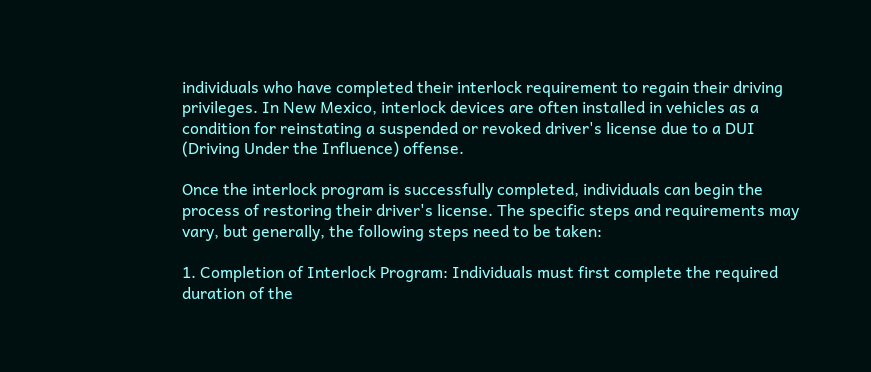individuals who have completed their interlock requirement to regain their driving privileges. In New Mexico, interlock devices are often installed in vehicles as a condition for reinstating a suspended or revoked driver's license due to a DUI (Driving Under the Influence) offense.

Once the interlock program is successfully completed, individuals can begin the process of restoring their driver's license. The specific steps and requirements may vary, but generally, the following steps need to be taken:

1. Completion of Interlock Program: Individuals must first complete the required duration of the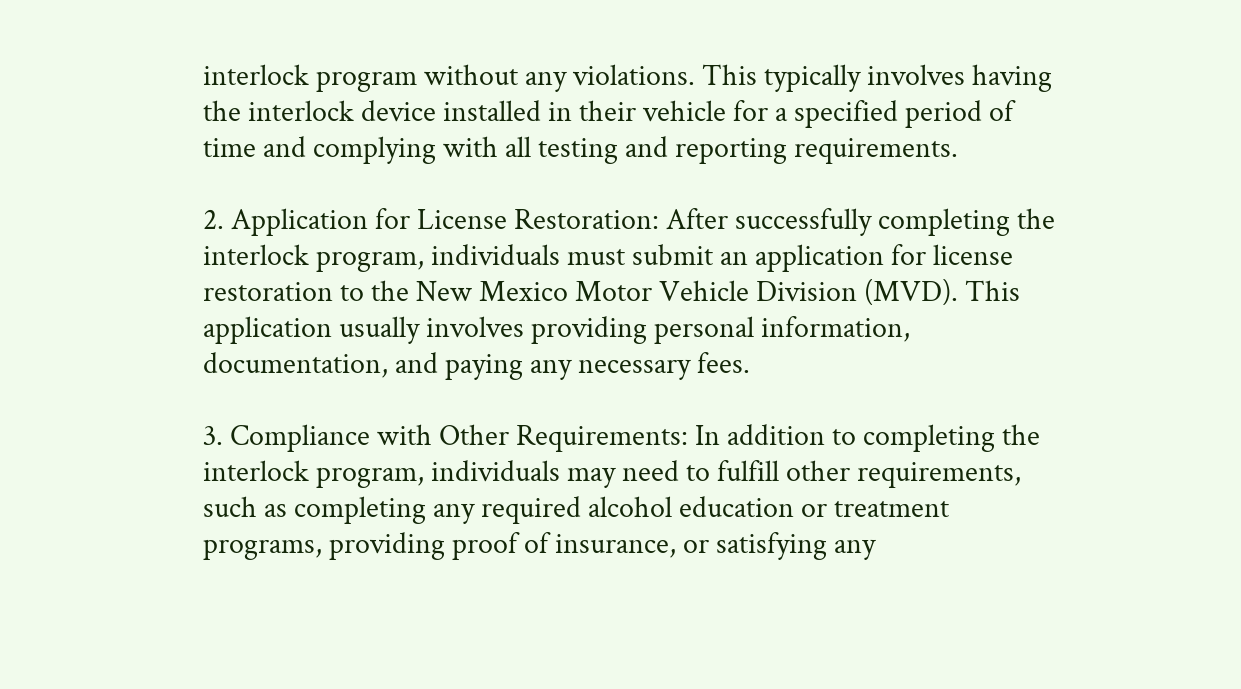interlock program without any violations. This typically involves having the interlock device installed in their vehicle for a specified period of time and complying with all testing and reporting requirements.

2. Application for License Restoration: After successfully completing the interlock program, individuals must submit an application for license restoration to the New Mexico Motor Vehicle Division (MVD). This application usually involves providing personal information, documentation, and paying any necessary fees.

3. Compliance with Other Requirements: In addition to completing the interlock program, individuals may need to fulfill other requirements, such as completing any required alcohol education or treatment programs, providing proof of insurance, or satisfying any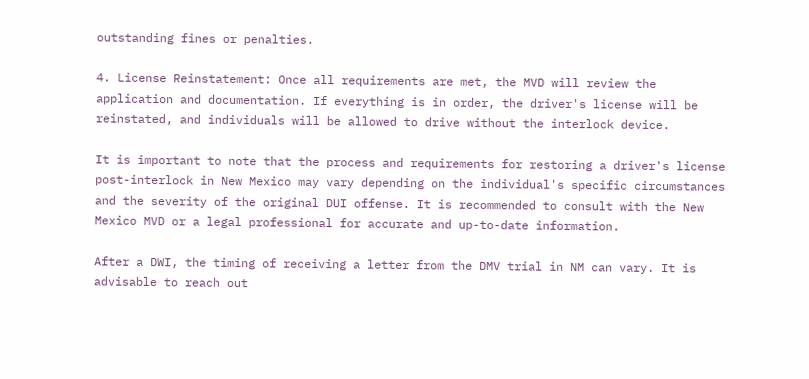outstanding fines or penalties.

4. License Reinstatement: Once all requirements are met, the MVD will review the application and documentation. If everything is in order, the driver's license will be reinstated, and individuals will be allowed to drive without the interlock device.

It is important to note that the process and requirements for restoring a driver's license post-interlock in New Mexico may vary depending on the individual's specific circumstances and the severity of the original DUI offense. It is recommended to consult with the New Mexico MVD or a legal professional for accurate and up-to-date information.

After a DWI, the timing of receiving a letter from the DMV trial in NM can vary. It is advisable to reach out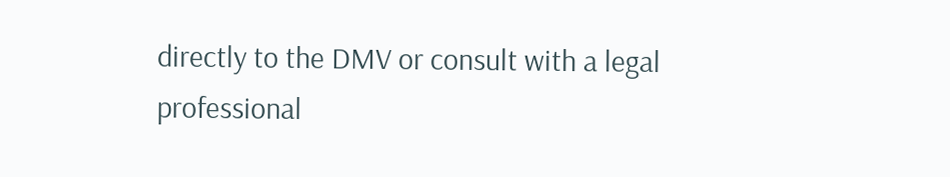directly to the DMV or consult with a legal professional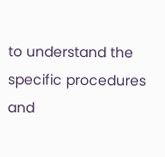to understand the specific procedures and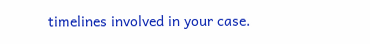timelines involved in your case.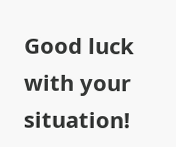Good luck with your situation!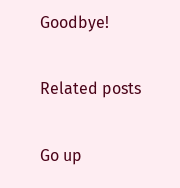Goodbye!

Related posts

Go up